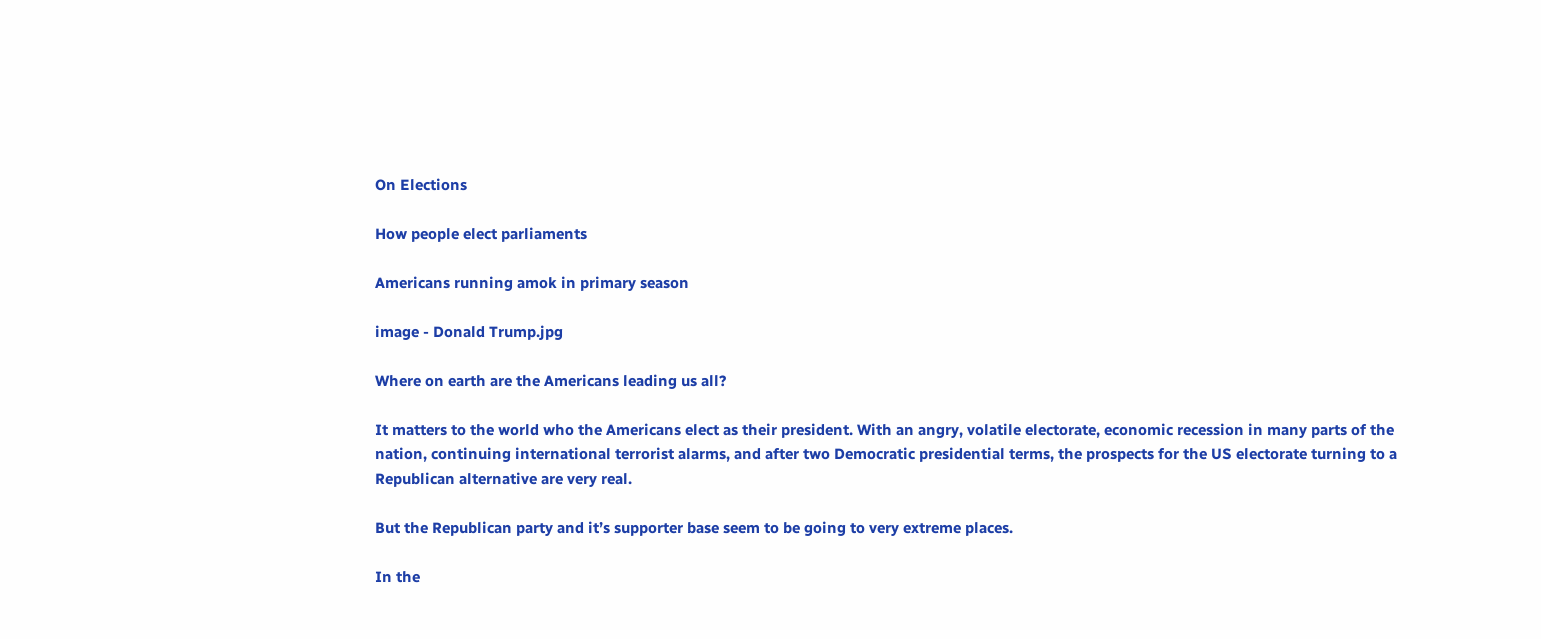On Elections

How people elect parliaments

Americans running amok in primary season

image - Donald Trump.jpg

Where on earth are the Americans leading us all?

It matters to the world who the Americans elect as their president. With an angry, volatile electorate, economic recession in many parts of the nation, continuing international terrorist alarms, and after two Democratic presidential terms, the prospects for the US electorate turning to a Republican alternative are very real.

But the Republican party and it’s supporter base seem to be going to very extreme places.

In the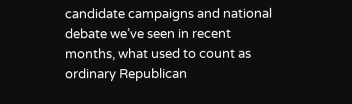candidate campaigns and national debate we’ve seen in recent months, what used to count as ordinary Republican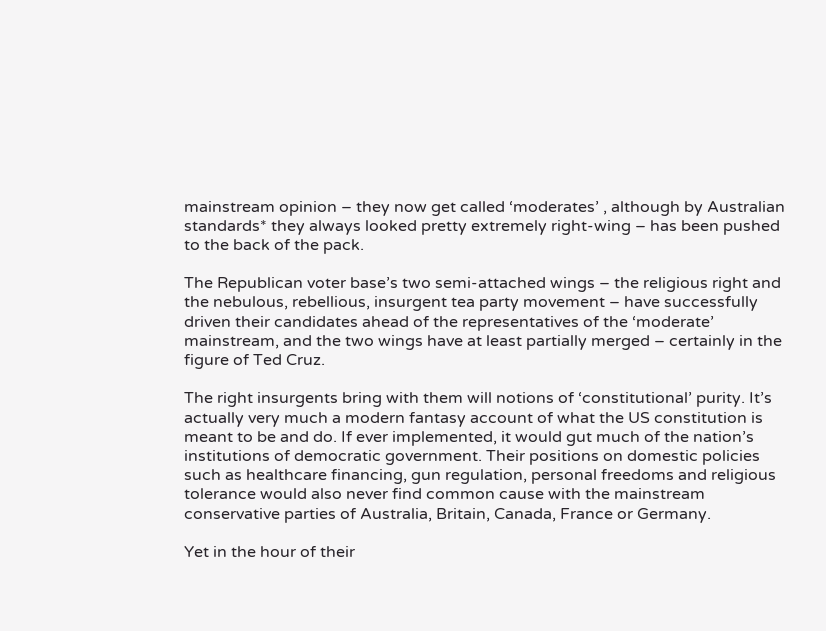mainstream opinion – they now get called ‘moderates’ , although by Australian standards* they always looked pretty extremely right-wing – has been pushed to the back of the pack.

The Republican voter base’s two semi-attached wings – the religious right and the nebulous, rebellious, insurgent tea party movement – have successfully driven their candidates ahead of the representatives of the ‘moderate’ mainstream, and the two wings have at least partially merged – certainly in the figure of Ted Cruz.

The right insurgents bring with them will notions of ‘constitutional’ purity. It’s actually very much a modern fantasy account of what the US constitution is meant to be and do. If ever implemented, it would gut much of the nation’s institutions of democratic government. Their positions on domestic policies such as healthcare financing, gun regulation, personal freedoms and religious tolerance would also never find common cause with the mainstream conservative parties of Australia, Britain, Canada, France or Germany.

Yet in the hour of their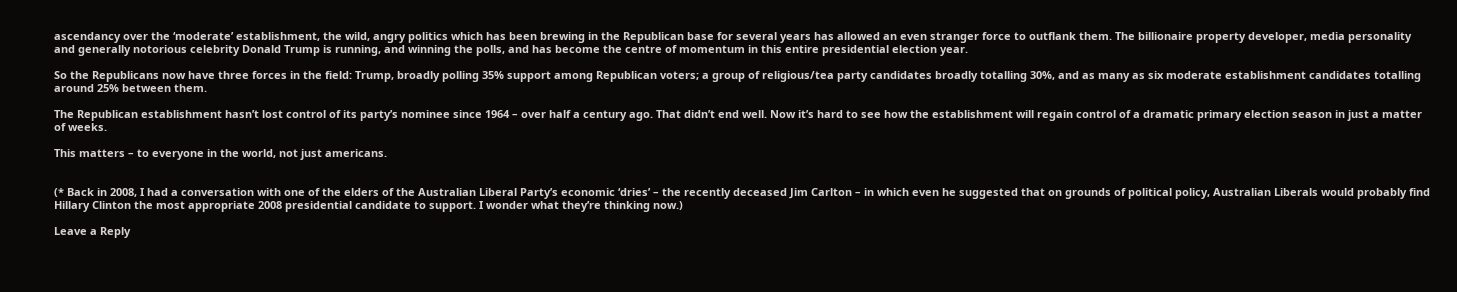ascendancy over the ‘moderate’ establishment, the wild, angry politics which has been brewing in the Republican base for several years has allowed an even stranger force to outflank them. The billionaire property developer, media personality and generally notorious celebrity Donald Trump is running, and winning the polls, and has become the centre of momentum in this entire presidential election year.

So the Republicans now have three forces in the field: Trump, broadly polling 35% support among Republican voters; a group of religious/tea party candidates broadly totalling 30%, and as many as six moderate establishment candidates totalling around 25% between them.

The Republican establishment hasn’t lost control of its party’s nominee since 1964 – over half a century ago. That didn’t end well. Now it’s hard to see how the establishment will regain control of a dramatic primary election season in just a matter of weeks.

This matters – to everyone in the world, not just americans.


(* Back in 2008, I had a conversation with one of the elders of the Australian Liberal Party’s economic ‘dries’ – the recently deceased Jim Carlton – in which even he suggested that on grounds of political policy, Australian Liberals would probably find Hillary Clinton the most appropriate 2008 presidential candidate to support. I wonder what they’re thinking now.)

Leave a Reply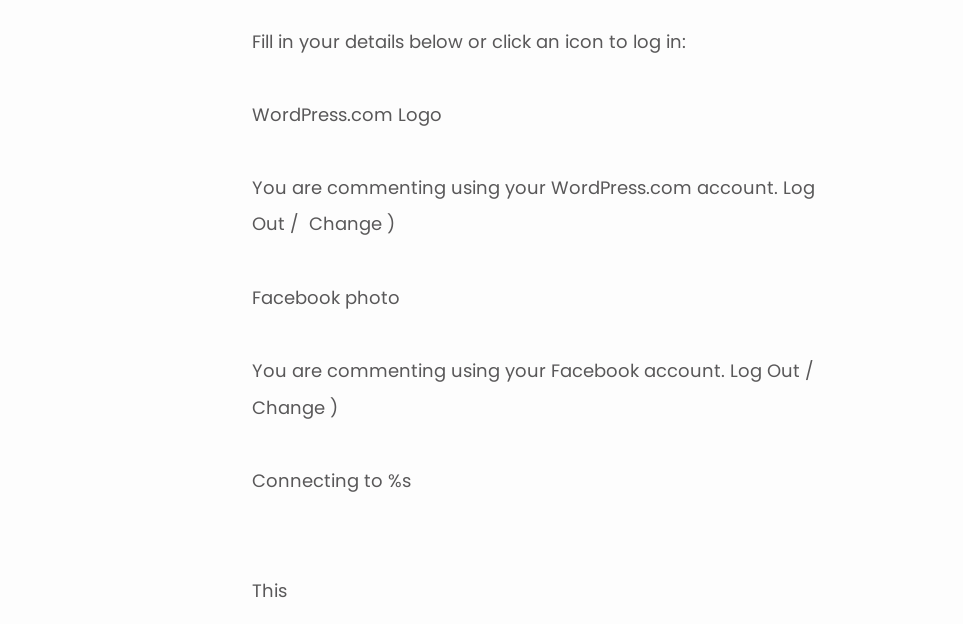Fill in your details below or click an icon to log in:

WordPress.com Logo

You are commenting using your WordPress.com account. Log Out /  Change )

Facebook photo

You are commenting using your Facebook account. Log Out /  Change )

Connecting to %s


This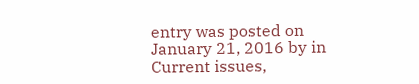entry was posted on January 21, 2016 by in Current issues,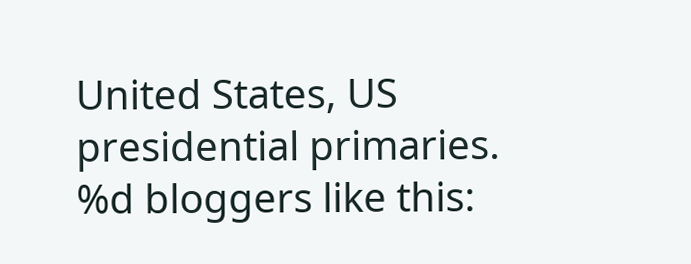United States, US presidential primaries.
%d bloggers like this: